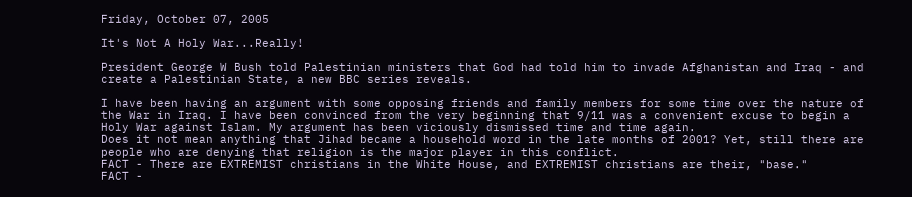Friday, October 07, 2005

It's Not A Holy War...Really!

President George W Bush told Palestinian ministers that God had told him to invade Afghanistan and Iraq - and create a Palestinian State, a new BBC series reveals.

I have been having an argument with some opposing friends and family members for some time over the nature of the War in Iraq. I have been convinced from the very beginning that 9/11 was a convenient excuse to begin a Holy War against Islam. My argument has been viciously dismissed time and time again.
Does it not mean anything that Jihad became a household word in the late months of 2001? Yet, still there are people who are denying that religion is the major player in this conflict.
FACT - There are EXTREMIST christians in the White House, and EXTREMIST christians are their, "base."
FACT -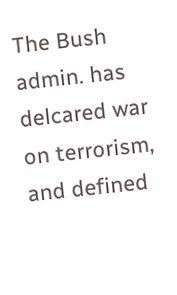The Bush admin. has delcared war on terrorism, and defined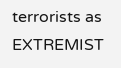terrorists as EXTREMIST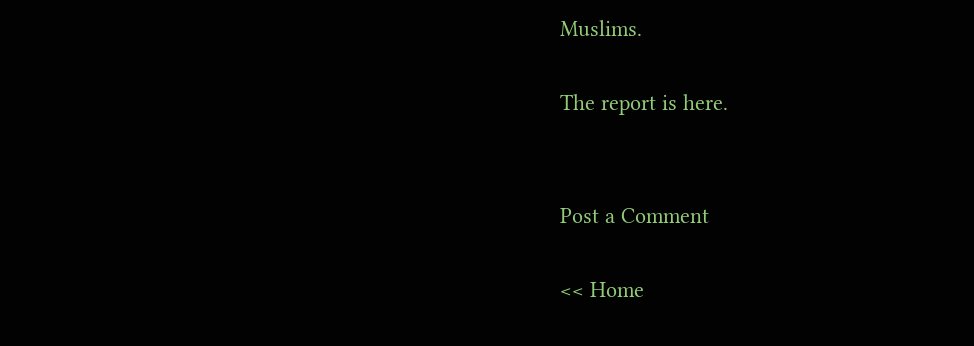Muslims.

The report is here.


Post a Comment

<< Home